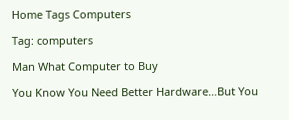Home Tags Computers

Tag: computers

Man What Computer to Buy

You Know You Need Better Hardware…But You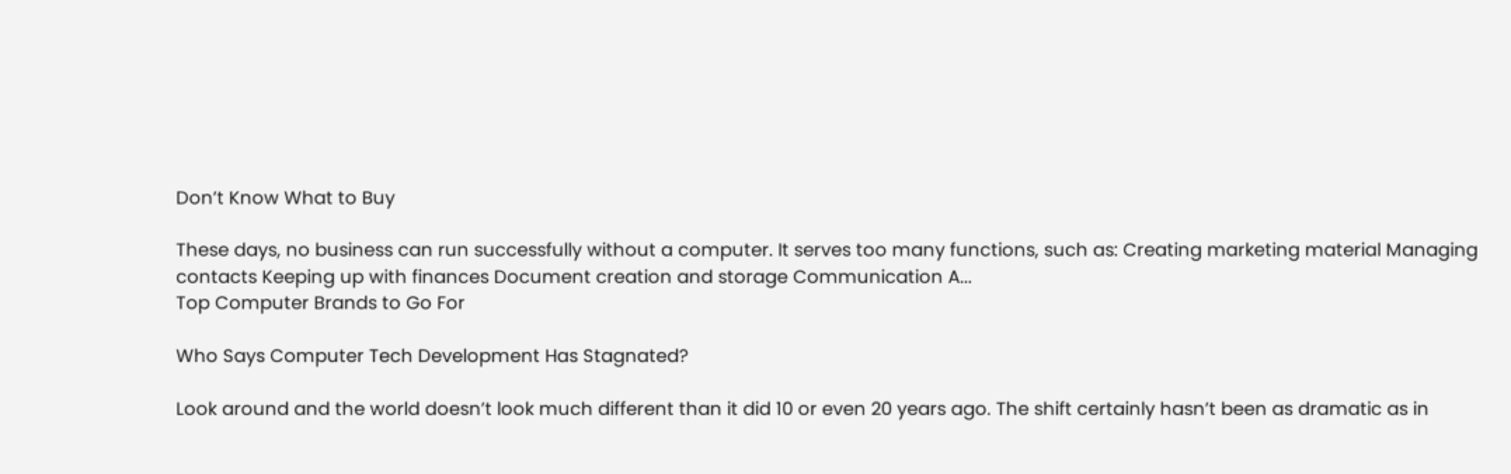Don’t Know What to Buy

These days, no business can run successfully without a computer. It serves too many functions, such as: Creating marketing material Managing contacts Keeping up with finances Document creation and storage Communication A...
Top Computer Brands to Go For

Who Says Computer Tech Development Has Stagnated?

Look around and the world doesn’t look much different than it did 10 or even 20 years ago. The shift certainly hasn’t been as dramatic as in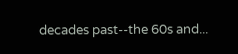decades past--the 60s and...